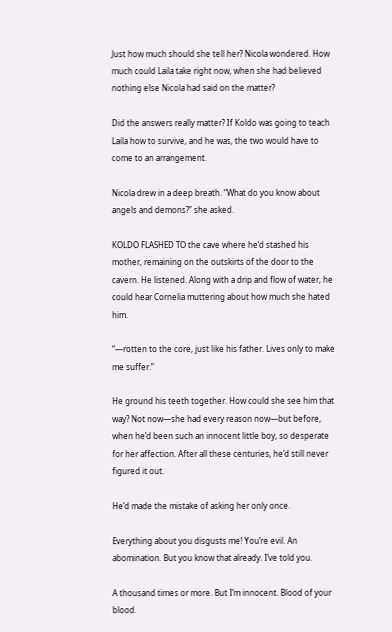Just how much should she tell her? Nicola wondered. How much could Laila take right now, when she had believed nothing else Nicola had said on the matter?

Did the answers really matter? If Koldo was going to teach Laila how to survive, and he was, the two would have to come to an arrangement.

Nicola drew in a deep breath. “What do you know about angels and demons?” she asked.

KOLDO FLASHED TO the cave where he’d stashed his mother, remaining on the outskirts of the door to the cavern. He listened. Along with a drip and flow of water, he could hear Cornelia muttering about how much she hated him.

“—rotten to the core, just like his father. Lives only to make me suffer.”

He ground his teeth together. How could she see him that way? Not now—she had every reason now—but before, when he’d been such an innocent little boy, so desperate for her affection. After all these centuries, he’d still never figured it out.

He’d made the mistake of asking her only once.

Everything about you disgusts me! You’re evil. An abomination. But you know that already. I’ve told you.

A thousand times or more. But I’m innocent. Blood of your blood.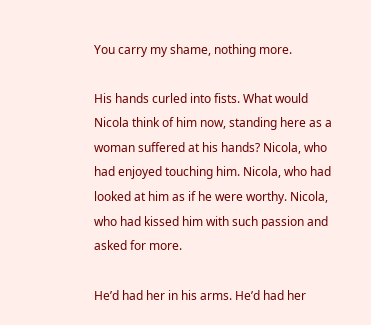You carry my shame, nothing more.

His hands curled into fists. What would Nicola think of him now, standing here as a woman suffered at his hands? Nicola, who had enjoyed touching him. Nicola, who had looked at him as if he were worthy. Nicola, who had kissed him with such passion and asked for more.

He’d had her in his arms. He’d had her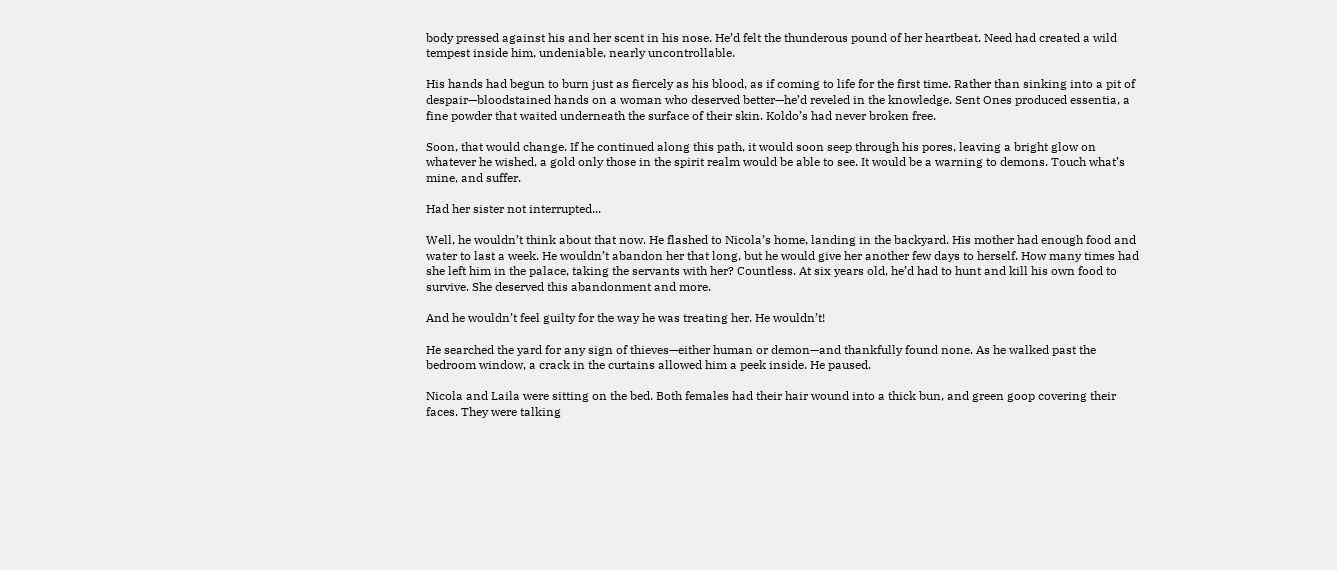body pressed against his and her scent in his nose. He’d felt the thunderous pound of her heartbeat. Need had created a wild tempest inside him, undeniable, nearly uncontrollable.

His hands had begun to burn just as fiercely as his blood, as if coming to life for the first time. Rather than sinking into a pit of despair—bloodstained hands on a woman who deserved better—he’d reveled in the knowledge. Sent Ones produced essentia, a fine powder that waited underneath the surface of their skin. Koldo’s had never broken free.

Soon, that would change. If he continued along this path, it would soon seep through his pores, leaving a bright glow on whatever he wished, a gold only those in the spirit realm would be able to see. It would be a warning to demons. Touch what’s mine, and suffer.

Had her sister not interrupted...

Well, he wouldn’t think about that now. He flashed to Nicola’s home, landing in the backyard. His mother had enough food and water to last a week. He wouldn’t abandon her that long, but he would give her another few days to herself. How many times had she left him in the palace, taking the servants with her? Countless. At six years old, he’d had to hunt and kill his own food to survive. She deserved this abandonment and more.

And he wouldn’t feel guilty for the way he was treating her. He wouldn’t!

He searched the yard for any sign of thieves—either human or demon—and thankfully found none. As he walked past the bedroom window, a crack in the curtains allowed him a peek inside. He paused.

Nicola and Laila were sitting on the bed. Both females had their hair wound into a thick bun, and green goop covering their faces. They were talking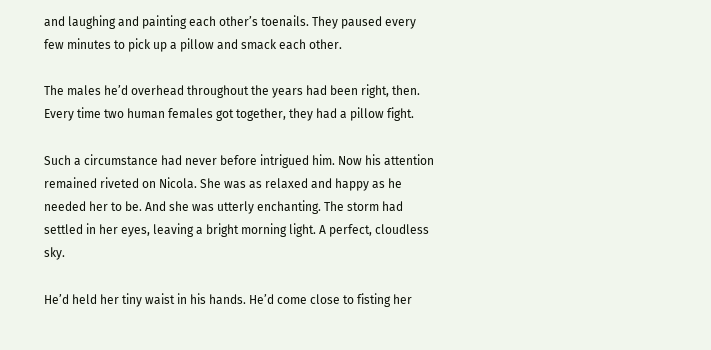and laughing and painting each other’s toenails. They paused every few minutes to pick up a pillow and smack each other.

The males he’d overhead throughout the years had been right, then. Every time two human females got together, they had a pillow fight.

Such a circumstance had never before intrigued him. Now his attention remained riveted on Nicola. She was as relaxed and happy as he needed her to be. And she was utterly enchanting. The storm had settled in her eyes, leaving a bright morning light. A perfect, cloudless sky.

He’d held her tiny waist in his hands. He’d come close to fisting her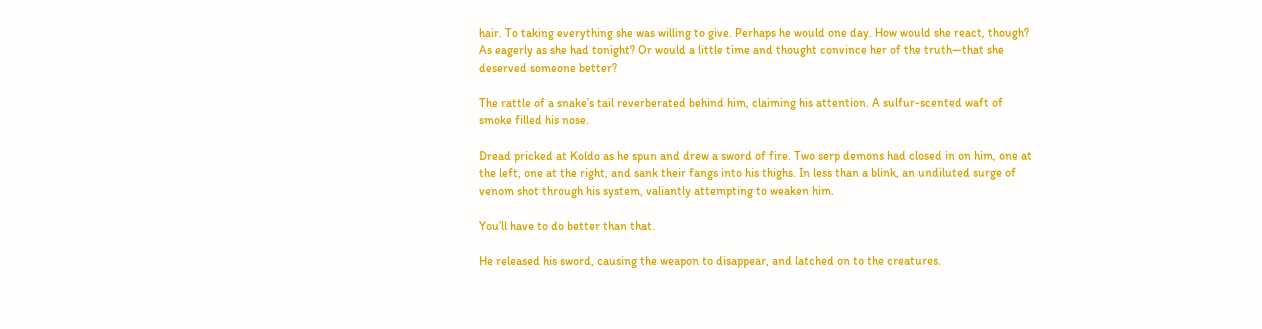hair. To taking everything she was willing to give. Perhaps he would one day. How would she react, though? As eagerly as she had tonight? Or would a little time and thought convince her of the truth—that she deserved someone better?

The rattle of a snake’s tail reverberated behind him, claiming his attention. A sulfur-scented waft of smoke filled his nose.

Dread pricked at Koldo as he spun and drew a sword of fire. Two serp demons had closed in on him, one at the left, one at the right, and sank their fangs into his thighs. In less than a blink, an undiluted surge of venom shot through his system, valiantly attempting to weaken him.

You’ll have to do better than that.

He released his sword, causing the weapon to disappear, and latched on to the creatures.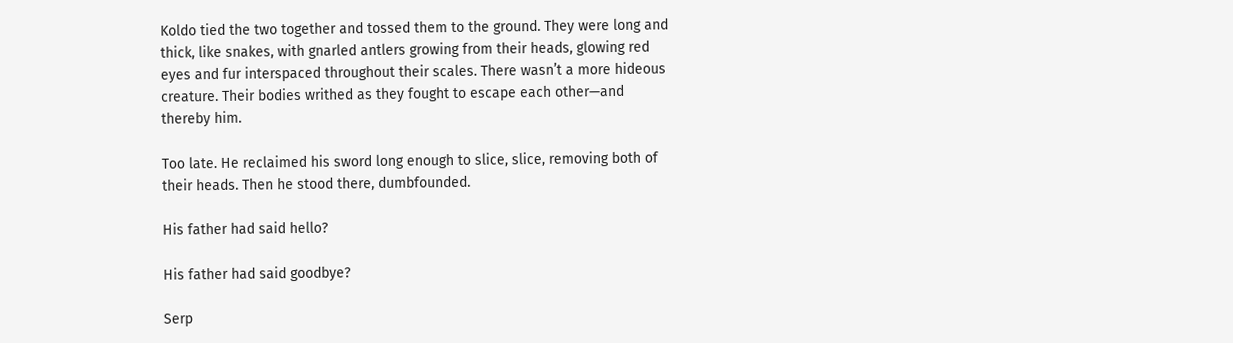Koldo tied the two together and tossed them to the ground. They were long and thick, like snakes, with gnarled antlers growing from their heads, glowing red eyes and fur interspaced throughout their scales. There wasn’t a more hideous creature. Their bodies writhed as they fought to escape each other—and thereby him.

Too late. He reclaimed his sword long enough to slice, slice, removing both of their heads. Then he stood there, dumbfounded.

His father had said hello?

His father had said goodbye?

Serp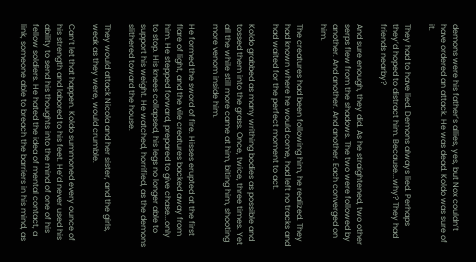demons were his father’s allies, yes, but Nox couldn’t have ordered an attack. He was dead. Koldo was sure of it.

They had to have lied. Demons always lied. Perhaps they’d hoped to distract him. Because...why? They had friends nearby?

And sure enough, they did. As he straightened, two other serps flew from the shadows. The two were followed by another. And another. And another. Each converged on him.

The creatures had been following him, he realized. They had known where he would come, had left no tracks and had waited for the perfect moment to act.

Koldo grabbed as many writhing bodies as possible and tossed them into the grass. Once, twice, three times. Yet all the while still more came at him, biting him, shooting more venom inside him.

He formed the sword of fire. Hisses erupted at the first flare of light, and the vile creatures backed away from him. He stepped forward, prepared to give chase...only to stop. His knees collapsed, his legs no longer able to support his weight. He watched, horrified, as the demons slithered toward the house.

They would attack Nicola and her sister, and the girls, weak as they were, would crumble.

Can’t let that happen. Koldo summoned every ounce of his strength and labored to his feet. He’d never used his ability to send his thoughts into the mind of one of his fellow soldiers. He hated the idea of mental contact, a link, someone able to breach the barriers in his mind, as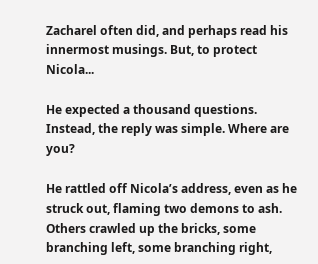Zacharel often did, and perhaps read his innermost musings. But, to protect Nicola...

He expected a thousand questions. Instead, the reply was simple. Where are you?

He rattled off Nicola’s address, even as he struck out, flaming two demons to ash. Others crawled up the bricks, some branching left, some branching right,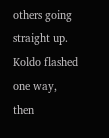others going straight up. Koldo flashed one way, then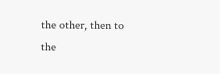the other, then to the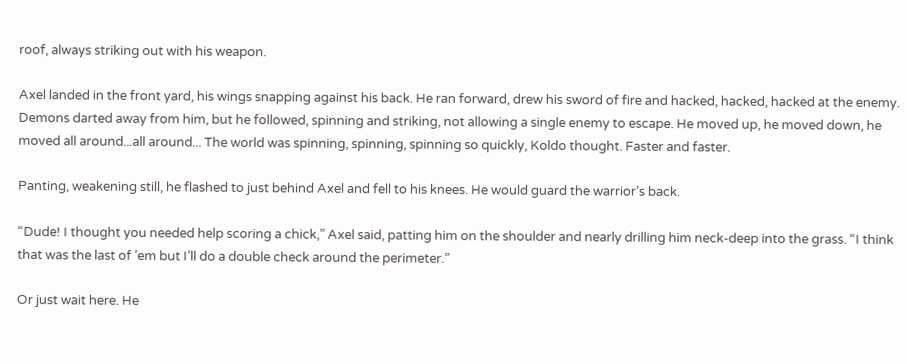roof, always striking out with his weapon.

Axel landed in the front yard, his wings snapping against his back. He ran forward, drew his sword of fire and hacked, hacked, hacked at the enemy. Demons darted away from him, but he followed, spinning and striking, not allowing a single enemy to escape. He moved up, he moved down, he moved all around...all around... The world was spinning, spinning, spinning so quickly, Koldo thought. Faster and faster.

Panting, weakening still, he flashed to just behind Axel and fell to his knees. He would guard the warrior’s back.

“Dude! I thought you needed help scoring a chick,” Axel said, patting him on the shoulder and nearly drilling him neck-deep into the grass. “I think that was the last of ’em but I’ll do a double check around the perimeter.”

Or just wait here. He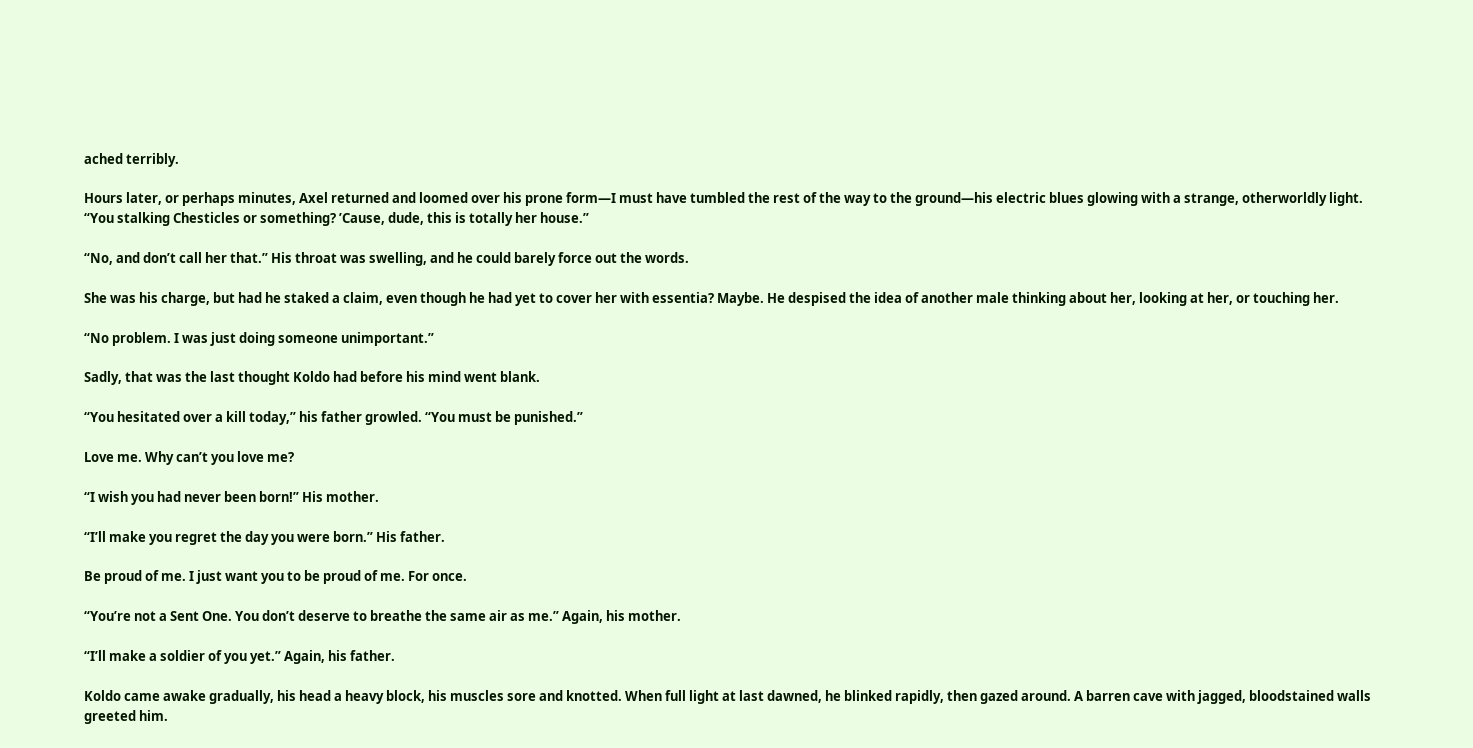ached terribly.

Hours later, or perhaps minutes, Axel returned and loomed over his prone form—I must have tumbled the rest of the way to the ground—his electric blues glowing with a strange, otherworldly light. “You stalking Chesticles or something? ’Cause, dude, this is totally her house.”

“No, and don’t call her that.” His throat was swelling, and he could barely force out the words.

She was his charge, but had he staked a claim, even though he had yet to cover her with essentia? Maybe. He despised the idea of another male thinking about her, looking at her, or touching her.

“No problem. I was just doing someone unimportant.”

Sadly, that was the last thought Koldo had before his mind went blank.

“You hesitated over a kill today,” his father growled. “You must be punished.”

Love me. Why can’t you love me?

“I wish you had never been born!” His mother.

“I’ll make you regret the day you were born.” His father.

Be proud of me. I just want you to be proud of me. For once.

“You’re not a Sent One. You don’t deserve to breathe the same air as me.” Again, his mother.

“I’ll make a soldier of you yet.” Again, his father.

Koldo came awake gradually, his head a heavy block, his muscles sore and knotted. When full light at last dawned, he blinked rapidly, then gazed around. A barren cave with jagged, bloodstained walls greeted him.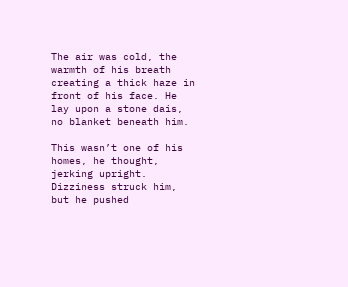The air was cold, the warmth of his breath creating a thick haze in front of his face. He lay upon a stone dais, no blanket beneath him.

This wasn’t one of his homes, he thought, jerking upright. Dizziness struck him, but he pushed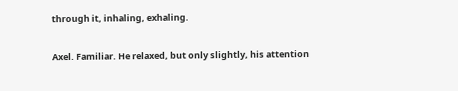through it, inhaling, exhaling.

Axel. Familiar. He relaxed, but only slightly, his attention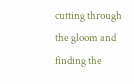cutting through the gloom and finding the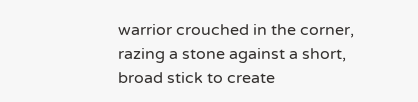warrior crouched in the corner, razing a stone against a short, broad stick to create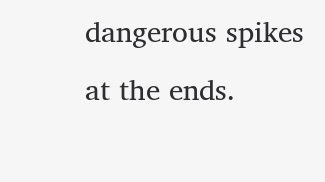dangerous spikes at the ends.